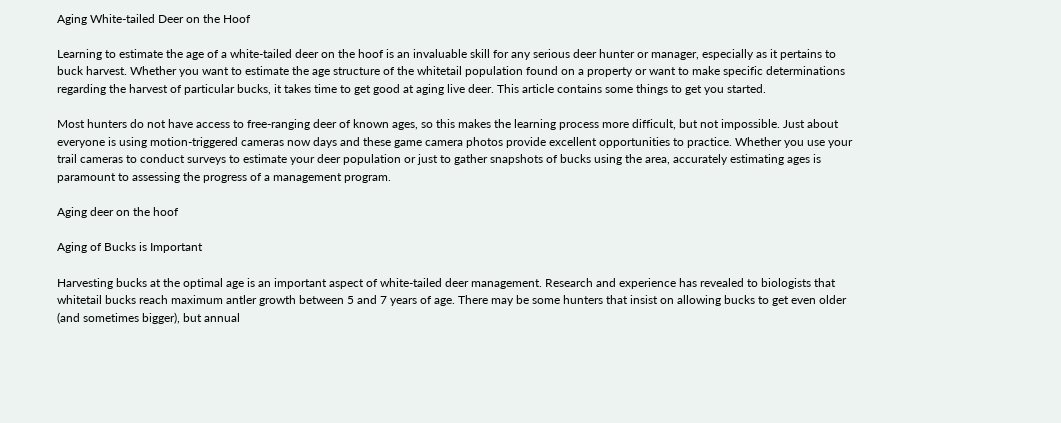Aging White-tailed Deer on the Hoof

Learning to estimate the age of a white-tailed deer on the hoof is an invaluable skill for any serious deer hunter or manager, especially as it pertains to buck harvest. Whether you want to estimate the age structure of the whitetail population found on a property or want to make specific determinations regarding the harvest of particular bucks, it takes time to get good at aging live deer. This article contains some things to get you started.

Most hunters do not have access to free-ranging deer of known ages, so this makes the learning process more difficult, but not impossible. Just about everyone is using motion-triggered cameras now days and these game camera photos provide excellent opportunities to practice. Whether you use your trail cameras to conduct surveys to estimate your deer population or just to gather snapshots of bucks using the area, accurately estimating ages is paramount to assessing the progress of a management program.

Aging deer on the hoof

Aging of Bucks is Important

Harvesting bucks at the optimal age is an important aspect of white-tailed deer management. Research and experience has revealed to biologists that whitetail bucks reach maximum antler growth between 5 and 7 years of age. There may be some hunters that insist on allowing bucks to get even older (and sometimes bigger), but annual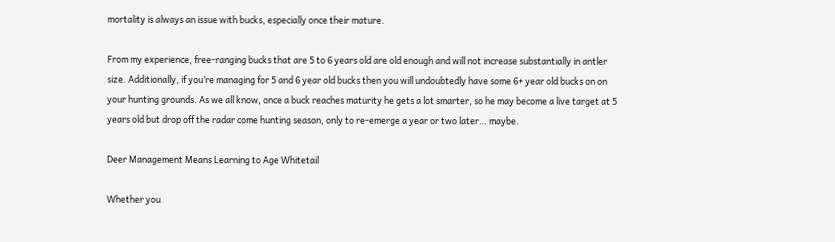mortality is always an issue with bucks, especially once their mature.

From my experience, free-ranging bucks that are 5 to 6 years old are old enough and will not increase substantially in antler size. Additionally, if you’re managing for 5 and 6 year old bucks then you will undoubtedly have some 6+ year old bucks on on your hunting grounds. As we all know, once a buck reaches maturity he gets a lot smarter, so he may become a live target at 5 years old but drop off the radar come hunting season, only to re-emerge a year or two later… maybe.

Deer Management Means Learning to Age Whitetail

Whether you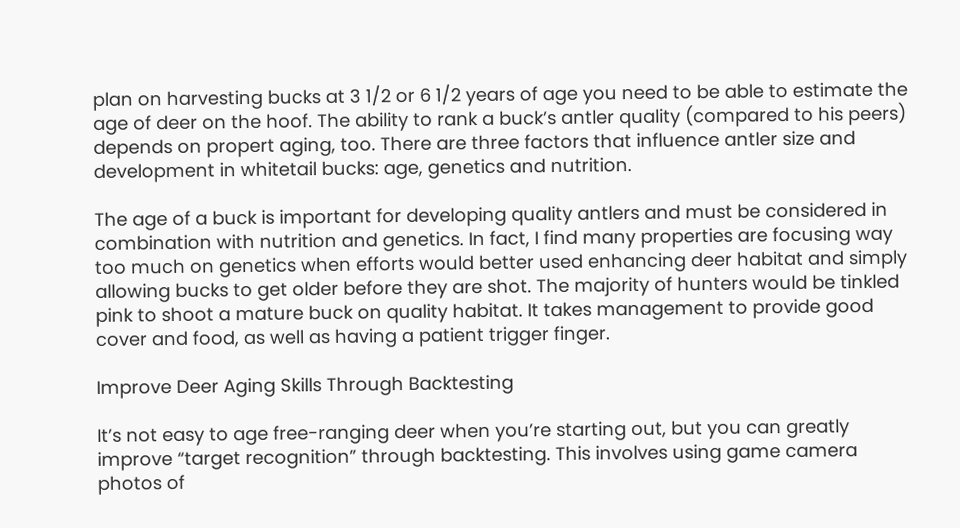plan on harvesting bucks at 3 1/2 or 6 1/2 years of age you need to be able to estimate the age of deer on the hoof. The ability to rank a buck’s antler quality (compared to his peers) depends on propert aging, too. There are three factors that influence antler size and development in whitetail bucks: age, genetics and nutrition.

The age of a buck is important for developing quality antlers and must be considered in combination with nutrition and genetics. In fact, I find many properties are focusing way too much on genetics when efforts would better used enhancing deer habitat and simply allowing bucks to get older before they are shot. The majority of hunters would be tinkled pink to shoot a mature buck on quality habitat. It takes management to provide good cover and food, as well as having a patient trigger finger.

Improve Deer Aging Skills Through Backtesting

It’s not easy to age free-ranging deer when you’re starting out, but you can greatly improve “target recognition” through backtesting. This involves using game camera photos of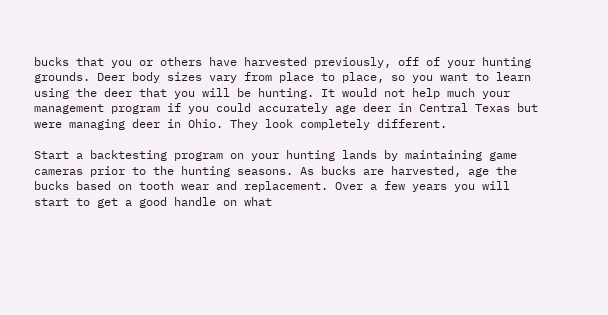bucks that you or others have harvested previously, off of your hunting grounds. Deer body sizes vary from place to place, so you want to learn using the deer that you will be hunting. It would not help much your management program if you could accurately age deer in Central Texas but were managing deer in Ohio. They look completely different.

Start a backtesting program on your hunting lands by maintaining game cameras prior to the hunting seasons. As bucks are harvested, age the bucks based on tooth wear and replacement. Over a few years you will start to get a good handle on what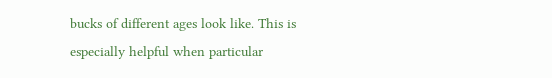bucks of different ages look like. This is especially helpful when particular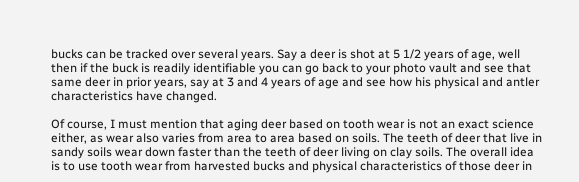bucks can be tracked over several years. Say a deer is shot at 5 1/2 years of age, well then if the buck is readily identifiable you can go back to your photo vault and see that same deer in prior years, say at 3 and 4 years of age and see how his physical and antler characteristics have changed.

Of course, I must mention that aging deer based on tooth wear is not an exact science either, as wear also varies from area to area based on soils. The teeth of deer that live in sandy soils wear down faster than the teeth of deer living on clay soils. The overall idea is to use tooth wear from harvested bucks and physical characteristics of those deer in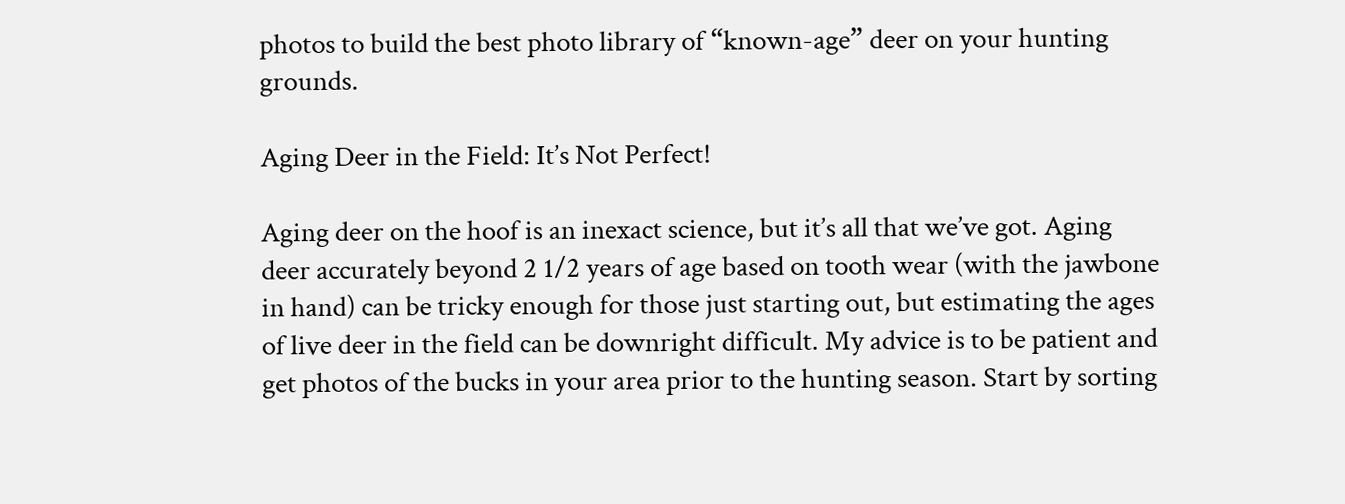photos to build the best photo library of “known-age” deer on your hunting grounds.

Aging Deer in the Field: It’s Not Perfect!

Aging deer on the hoof is an inexact science, but it’s all that we’ve got. Aging deer accurately beyond 2 1/2 years of age based on tooth wear (with the jawbone in hand) can be tricky enough for those just starting out, but estimating the ages of live deer in the field can be downright difficult. My advice is to be patient and get photos of the bucks in your area prior to the hunting season. Start by sorting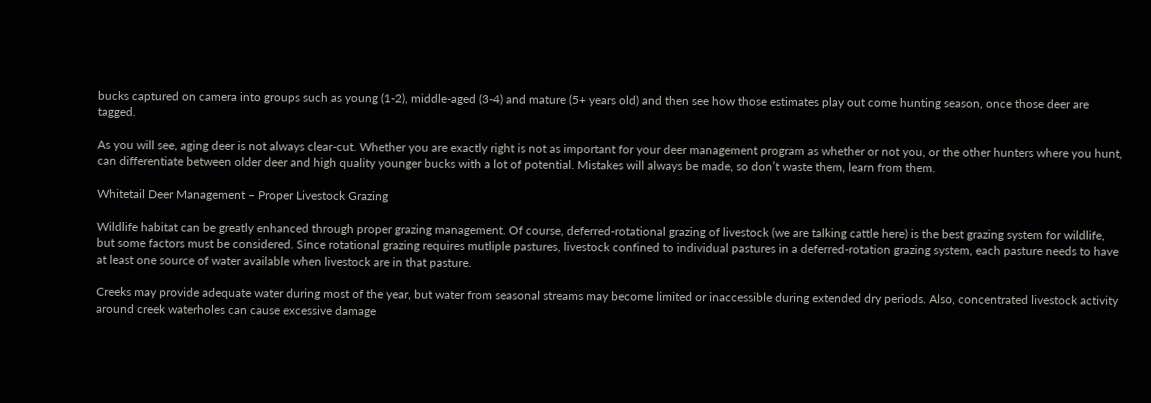bucks captured on camera into groups such as young (1-2), middle-aged (3-4) and mature (5+ years old) and then see how those estimates play out come hunting season, once those deer are tagged.

As you will see, aging deer is not always clear-cut. Whether you are exactly right is not as important for your deer management program as whether or not you, or the other hunters where you hunt, can differentiate between older deer and high quality younger bucks with a lot of potential. Mistakes will always be made, so don’t waste them, learn from them.

Whitetail Deer Management – Proper Livestock Grazing

Wildlife habitat can be greatly enhanced through proper grazing management. Of course, deferred-rotational grazing of livestock (we are talking cattle here) is the best grazing system for wildlife, but some factors must be considered. Since rotational grazing requires mutliple pastures, livestock confined to individual pastures in a deferred-rotation grazing system, each pasture needs to have at least one source of water available when livestock are in that pasture.

Creeks may provide adequate water during most of the year, but water from seasonal streams may become limited or inaccessible during extended dry periods. Also, concentrated livestock activity around creek waterholes can cause excessive damage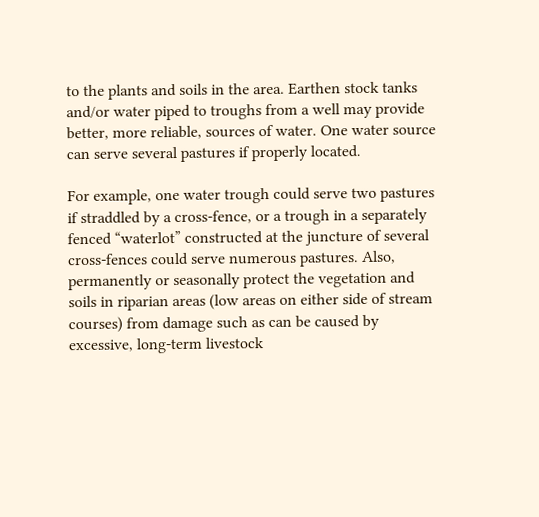to the plants and soils in the area. Earthen stock tanks and/or water piped to troughs from a well may provide better, more reliable, sources of water. One water source can serve several pastures if properly located.

For example, one water trough could serve two pastures if straddled by a cross-fence, or a trough in a separately fenced “waterlot” constructed at the juncture of several cross-fences could serve numerous pastures. Also, permanently or seasonally protect the vegetation and soils in riparian areas (low areas on either side of stream courses) from damage such as can be caused by excessive, long-term livestock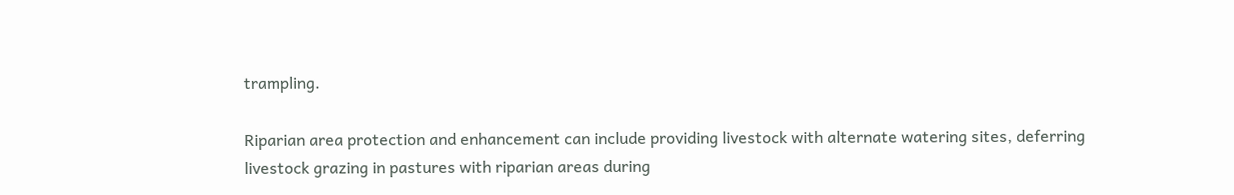trampling.

Riparian area protection and enhancement can include providing livestock with alternate watering sites, deferring livestock grazing in pastures with riparian areas during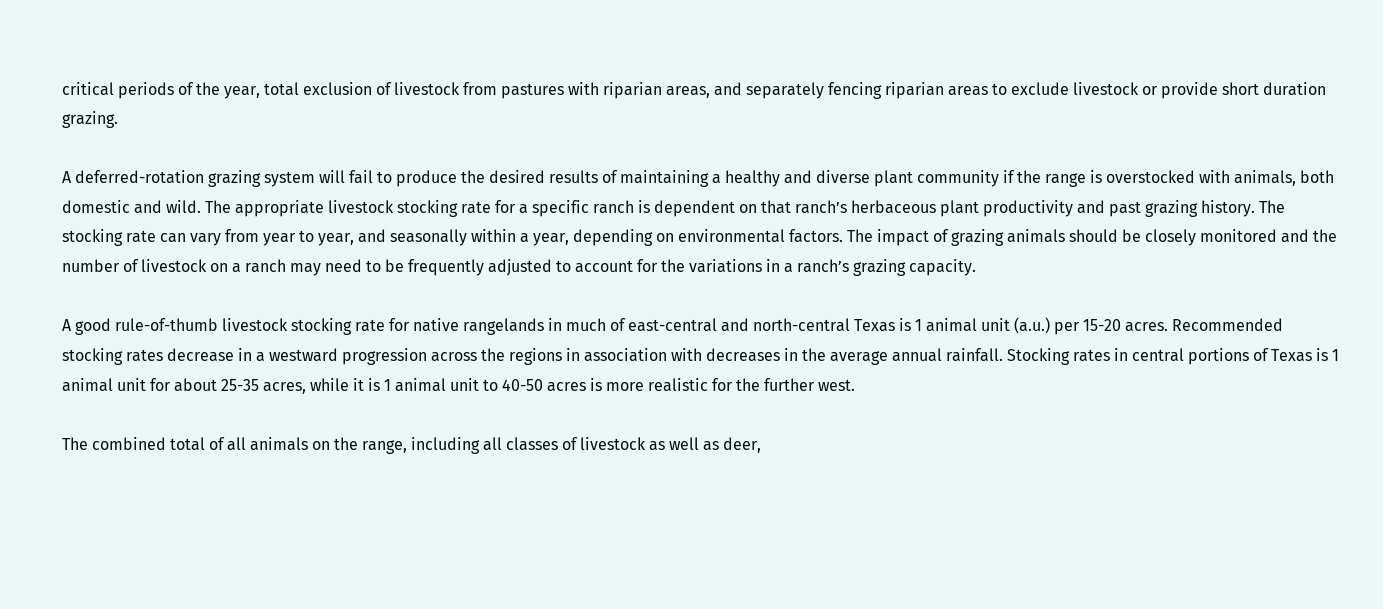critical periods of the year, total exclusion of livestock from pastures with riparian areas, and separately fencing riparian areas to exclude livestock or provide short duration grazing.

A deferred-rotation grazing system will fail to produce the desired results of maintaining a healthy and diverse plant community if the range is overstocked with animals, both domestic and wild. The appropriate livestock stocking rate for a specific ranch is dependent on that ranch’s herbaceous plant productivity and past grazing history. The stocking rate can vary from year to year, and seasonally within a year, depending on environmental factors. The impact of grazing animals should be closely monitored and the number of livestock on a ranch may need to be frequently adjusted to account for the variations in a ranch’s grazing capacity.

A good rule-of-thumb livestock stocking rate for native rangelands in much of east-central and north-central Texas is 1 animal unit (a.u.) per 15-20 acres. Recommended stocking rates decrease in a westward progression across the regions in association with decreases in the average annual rainfall. Stocking rates in central portions of Texas is 1 animal unit for about 25-35 acres, while it is 1 animal unit to 40-50 acres is more realistic for the further west.

The combined total of all animals on the range, including all classes of livestock as well as deer,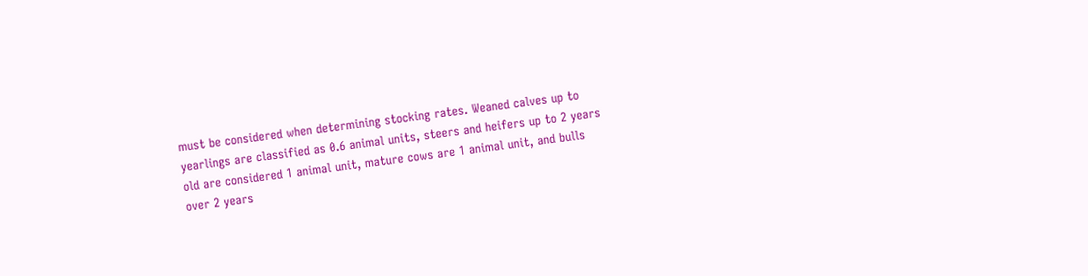must be considered when determining stocking rates. Weaned calves up to yearlings are classified as 0.6 animal units, steers and heifers up to 2 years old are considered 1 animal unit, mature cows are 1 animal unit, and bulls over 2 years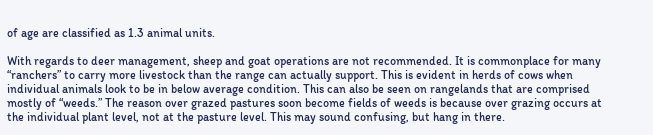of age are classified as 1.3 animal units.

With regards to deer management, sheep and goat operations are not recommended. It is commonplace for many “ranchers” to carry more livestock than the range can actually support. This is evident in herds of cows when individual animals look to be in below average condition. This can also be seen on rangelands that are comprised mostly of “weeds.” The reason over grazed pastures soon become fields of weeds is because over grazing occurs at the individual plant level, not at the pasture level. This may sound confusing, but hang in there.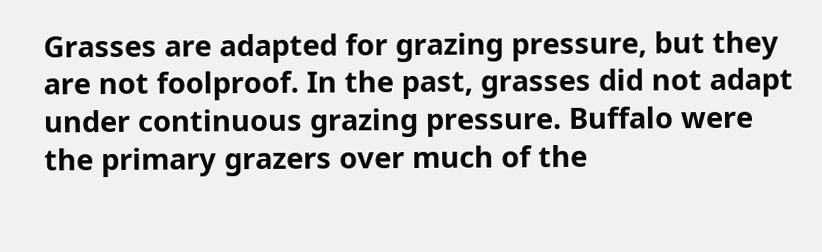Grasses are adapted for grazing pressure, but they are not foolproof. In the past, grasses did not adapt under continuous grazing pressure. Buffalo were the primary grazers over much of the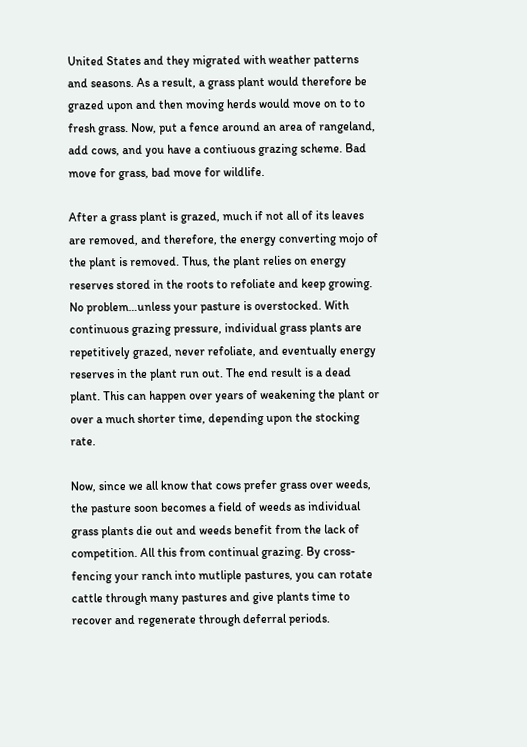United States and they migrated with weather patterns and seasons. As a result, a grass plant would therefore be grazed upon and then moving herds would move on to to fresh grass. Now, put a fence around an area of rangeland, add cows, and you have a contiuous grazing scheme. Bad move for grass, bad move for wildlife.

After a grass plant is grazed, much if not all of its leaves are removed, and therefore, the energy converting mojo of the plant is removed. Thus, the plant relies on energy reserves stored in the roots to refoliate and keep growing. No problem…unless your pasture is overstocked. With continuous grazing pressure, individual grass plants are repetitively grazed, never refoliate, and eventually energy reserves in the plant run out. The end result is a dead plant. This can happen over years of weakening the plant or over a much shorter time, depending upon the stocking rate.

Now, since we all know that cows prefer grass over weeds, the pasture soon becomes a field of weeds as individual grass plants die out and weeds benefit from the lack of competition. All this from continual grazing. By cross-fencing your ranch into mutliple pastures, you can rotate cattle through many pastures and give plants time to recover and regenerate through deferral periods.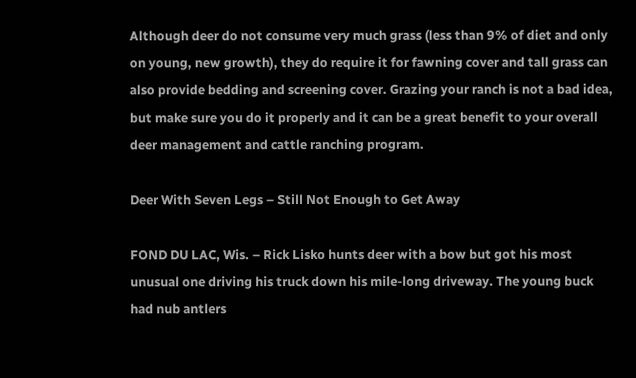Although deer do not consume very much grass (less than 9% of diet and only on young, new growth), they do require it for fawning cover and tall grass can also provide bedding and screening cover. Grazing your ranch is not a bad idea, but make sure you do it properly and it can be a great benefit to your overall deer management and cattle ranching program.

Deer With Seven Legs – Still Not Enough to Get Away

FOND DU LAC, Wis. – Rick Lisko hunts deer with a bow but got his most unusual one driving his truck down his mile-long driveway. The young buck had nub antlers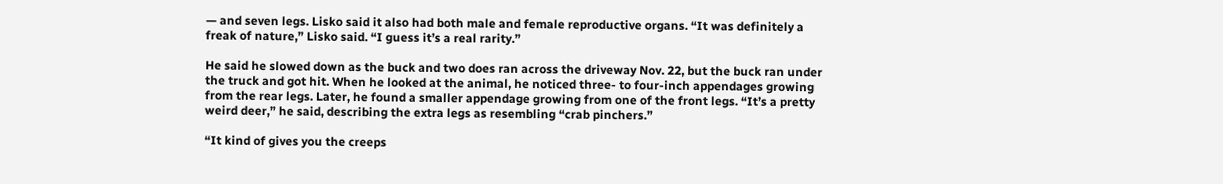— and seven legs. Lisko said it also had both male and female reproductive organs. “It was definitely a freak of nature,” Lisko said. “I guess it’s a real rarity.”

He said he slowed down as the buck and two does ran across the driveway Nov. 22, but the buck ran under the truck and got hit. When he looked at the animal, he noticed three- to four-inch appendages growing from the rear legs. Later, he found a smaller appendage growing from one of the front legs. “It’s a pretty weird deer,” he said, describing the extra legs as resembling “crab pinchers.”

“It kind of gives you the creeps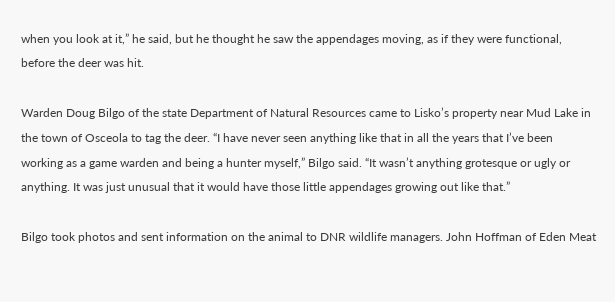when you look at it,” he said, but he thought he saw the appendages moving, as if they were functional, before the deer was hit.

Warden Doug Bilgo of the state Department of Natural Resources came to Lisko’s property near Mud Lake in the town of Osceola to tag the deer. “I have never seen anything like that in all the years that I’ve been working as a game warden and being a hunter myself,” Bilgo said. “It wasn’t anything grotesque or ugly or anything. It was just unusual that it would have those little appendages growing out like that.”

Bilgo took photos and sent information on the animal to DNR wildlife managers. John Hoffman of Eden Meat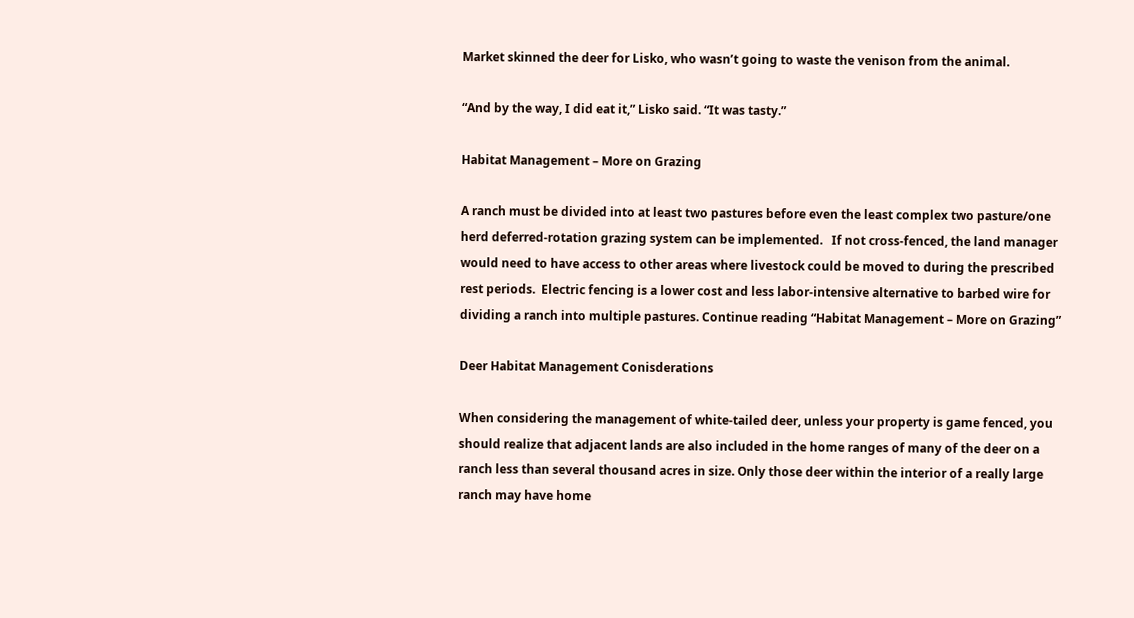Market skinned the deer for Lisko, who wasn’t going to waste the venison from the animal.

“And by the way, I did eat it,” Lisko said. “It was tasty.”

Habitat Management – More on Grazing

A ranch must be divided into at least two pastures before even the least complex two pasture/one herd deferred-rotation grazing system can be implemented.   If not cross-fenced, the land manager would need to have access to other areas where livestock could be moved to during the prescribed rest periods.  Electric fencing is a lower cost and less labor-intensive alternative to barbed wire for dividing a ranch into multiple pastures. Continue reading “Habitat Management – More on Grazing”

Deer Habitat Management Conisderations

When considering the management of white-tailed deer, unless your property is game fenced, you should realize that adjacent lands are also included in the home ranges of many of the deer on a ranch less than several thousand acres in size. Only those deer within the interior of a really large ranch may have home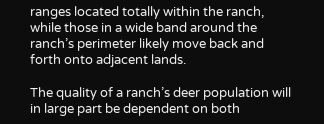ranges located totally within the ranch, while those in a wide band around the ranch’s perimeter likely move back and forth onto adjacent lands.

The quality of a ranch’s deer population will in large part be dependent on both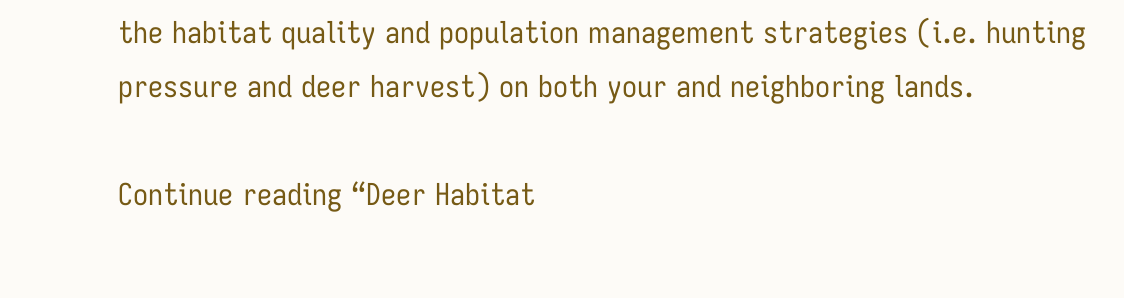the habitat quality and population management strategies (i.e. hunting pressure and deer harvest) on both your and neighboring lands.

Continue reading “Deer Habitat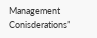Management Conisderations”